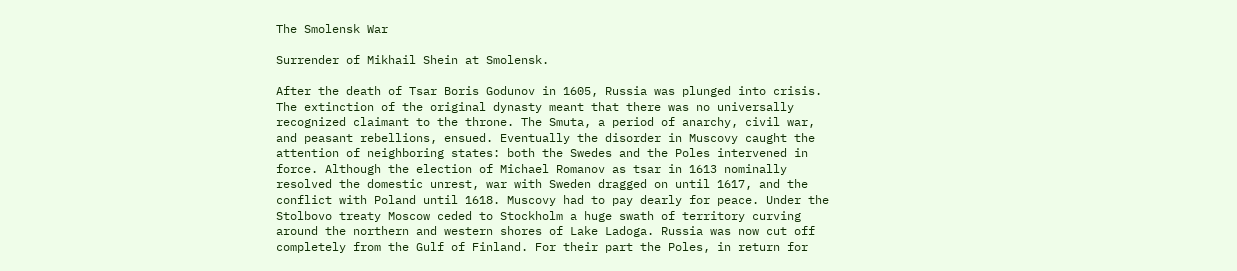The Smolensk War

Surrender of Mikhail Shein at Smolensk.

After the death of Tsar Boris Godunov in 1605, Russia was plunged into crisis. The extinction of the original dynasty meant that there was no universally recognized claimant to the throne. The Smuta, a period of anarchy, civil war, and peasant rebellions, ensued. Eventually the disorder in Muscovy caught the attention of neighboring states: both the Swedes and the Poles intervened in force. Although the election of Michael Romanov as tsar in 1613 nominally resolved the domestic unrest, war with Sweden dragged on until 1617, and the conflict with Poland until 1618. Muscovy had to pay dearly for peace. Under the Stolbovo treaty Moscow ceded to Stockholm a huge swath of territory curving around the northern and western shores of Lake Ladoga. Russia was now cut off completely from the Gulf of Finland. For their part the Poles, in return for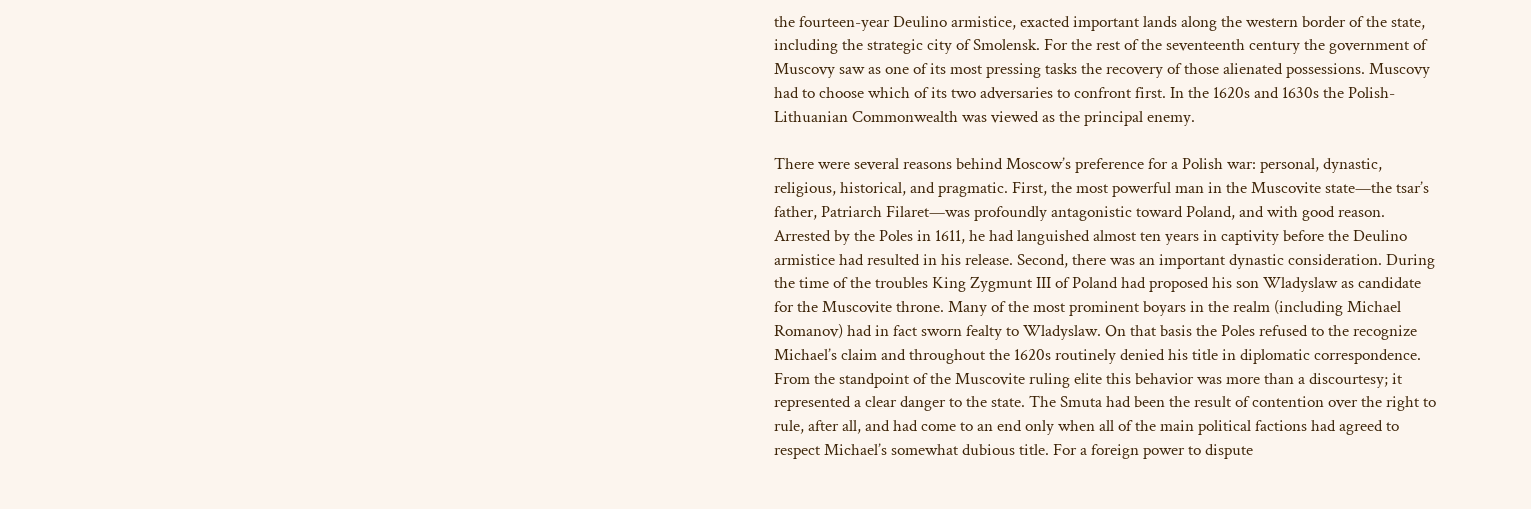the fourteen-year Deulino armistice, exacted important lands along the western border of the state, including the strategic city of Smolensk. For the rest of the seventeenth century the government of Muscovy saw as one of its most pressing tasks the recovery of those alienated possessions. Muscovy had to choose which of its two adversaries to confront first. In the 1620s and 1630s the Polish-Lithuanian Commonwealth was viewed as the principal enemy.

There were several reasons behind Moscow’s preference for a Polish war: personal, dynastic, religious, historical, and pragmatic. First, the most powerful man in the Muscovite state—the tsar’s father, Patriarch Filaret—was profoundly antagonistic toward Poland, and with good reason. Arrested by the Poles in 1611, he had languished almost ten years in captivity before the Deulino armistice had resulted in his release. Second, there was an important dynastic consideration. During the time of the troubles King Zygmunt III of Poland had proposed his son Wladyslaw as candidate for the Muscovite throne. Many of the most prominent boyars in the realm (including Michael Romanov) had in fact sworn fealty to Wladyslaw. On that basis the Poles refused to the recognize Michael’s claim and throughout the 1620s routinely denied his title in diplomatic correspondence. From the standpoint of the Muscovite ruling elite this behavior was more than a discourtesy; it represented a clear danger to the state. The Smuta had been the result of contention over the right to rule, after all, and had come to an end only when all of the main political factions had agreed to respect Michael’s somewhat dubious title. For a foreign power to dispute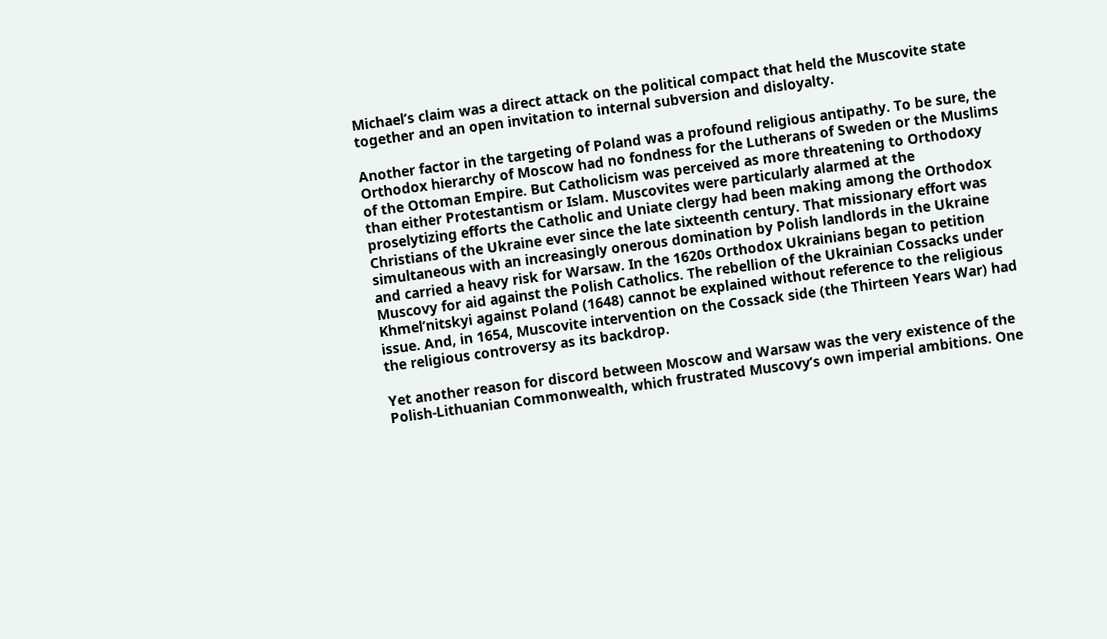Michael’s claim was a direct attack on the political compact that held the Muscovite state together and an open invitation to internal subversion and disloyalty.

Another factor in the targeting of Poland was a profound religious antipathy. To be sure, the Orthodox hierarchy of Moscow had no fondness for the Lutherans of Sweden or the Muslims of the Ottoman Empire. But Catholicism was perceived as more threatening to Orthodoxy than either Protestantism or Islam. Muscovites were particularly alarmed at the proselytizing efforts the Catholic and Uniate clergy had been making among the Orthodox Christians of the Ukraine ever since the late sixteenth century. That missionary effort was simultaneous with an increasingly onerous domination by Polish landlords in the Ukraine and carried a heavy risk for Warsaw. In the 1620s Orthodox Ukrainians began to petition Muscovy for aid against the Polish Catholics. The rebellion of the Ukrainian Cossacks under Khmel’nitskyi against Poland (1648) cannot be explained without reference to the religious issue. And, in 1654, Muscovite intervention on the Cossack side (the Thirteen Years War) had the religious controversy as its backdrop.

Yet another reason for discord between Moscow and Warsaw was the very existence of the Polish-Lithuanian Commonwealth, which frustrated Muscovy’s own imperial ambitions. One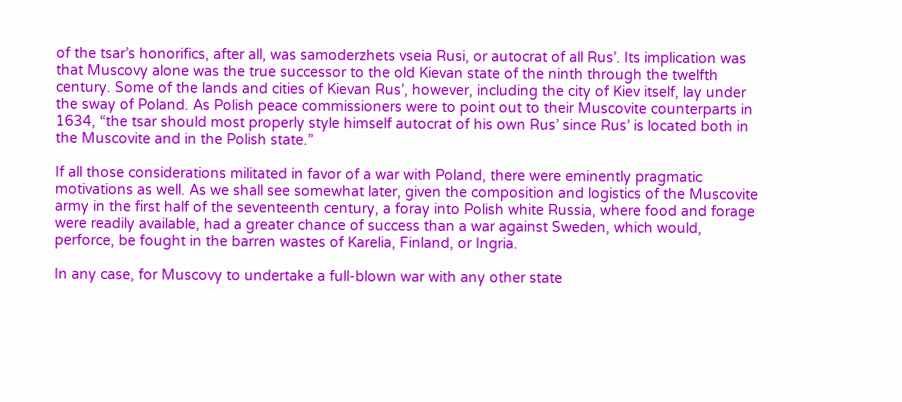of the tsar’s honorifics, after all, was samoderzhets vseia Rusi, or autocrat of all Rus’. Its implication was that Muscovy alone was the true successor to the old Kievan state of the ninth through the twelfth century. Some of the lands and cities of Kievan Rus’, however, including the city of Kiev itself, lay under the sway of Poland. As Polish peace commissioners were to point out to their Muscovite counterparts in 1634, “the tsar should most properly style himself autocrat of his own Rus’ since Rus’ is located both in the Muscovite and in the Polish state.”

If all those considerations militated in favor of a war with Poland, there were eminently pragmatic motivations as well. As we shall see somewhat later, given the composition and logistics of the Muscovite army in the first half of the seventeenth century, a foray into Polish white Russia, where food and forage were readily available, had a greater chance of success than a war against Sweden, which would, perforce, be fought in the barren wastes of Karelia, Finland, or Ingria.

In any case, for Muscovy to undertake a full-blown war with any other state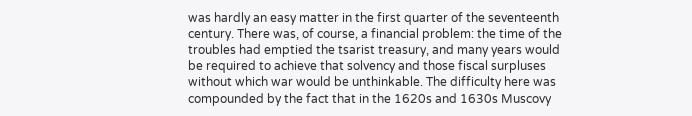was hardly an easy matter in the first quarter of the seventeenth century. There was, of course, a financial problem: the time of the troubles had emptied the tsarist treasury, and many years would be required to achieve that solvency and those fiscal surpluses without which war would be unthinkable. The difficulty here was compounded by the fact that in the 1620s and 1630s Muscovy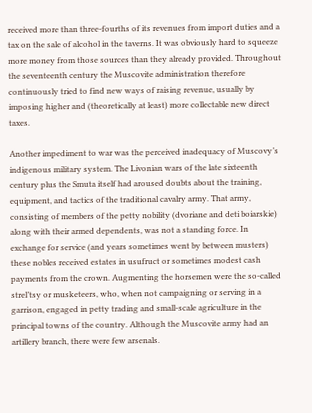received more than three-fourths of its revenues from import duties and a tax on the sale of alcohol in the taverns. It was obviously hard to squeeze more money from those sources than they already provided. Throughout the seventeenth century the Muscovite administration therefore continuously tried to find new ways of raising revenue, usually by imposing higher and (theoretically at least) more collectable new direct taxes.

Another impediment to war was the perceived inadequacy of Muscovy’s indigenous military system. The Livonian wars of the late sixteenth century plus the Smuta itself had aroused doubts about the training, equipment, and tactics of the traditional cavalry army. That army, consisting of members of the petty nobility (dvoriane and deti boiarskie) along with their armed dependents, was not a standing force. In exchange for service (and years sometimes went by between musters) these nobles received estates in usufruct or sometimes modest cash payments from the crown. Augmenting the horsemen were the so-called strel’tsy or musketeers, who, when not campaigning or serving in a garrison, engaged in petty trading and small-scale agriculture in the principal towns of the country. Although the Muscovite army had an artillery branch, there were few arsenals.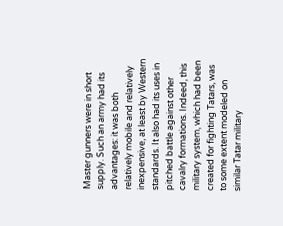Master gunners were in short supply. Such an army had its advantages: it was both relatively mobile and relatively inexpensive, at least by Western standards. It also had its uses in pitched battle against other cavalry formations. Indeed, this military system, which had been created for fighting Tatars, was to some extent modeled on similar Tatar military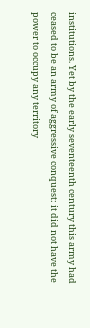institutions. Yet by the early seventeenth century this army had ceased to be an army of aggressive conquest: it did not have the power to occupy any territory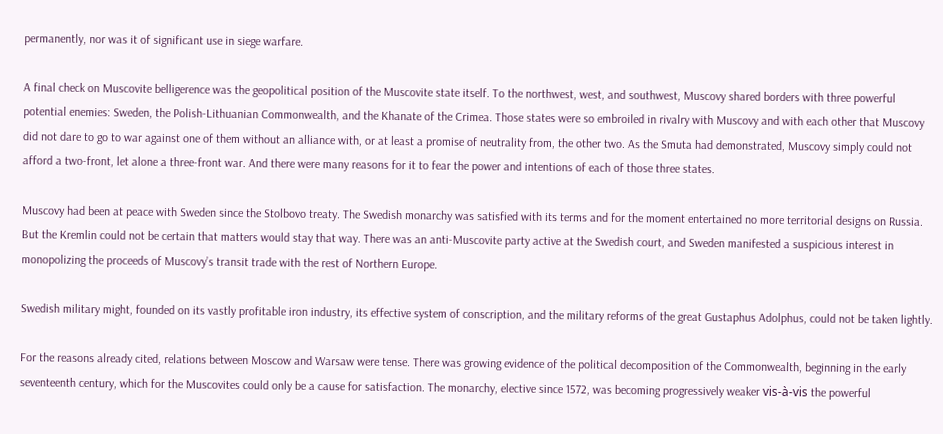permanently, nor was it of significant use in siege warfare.

A final check on Muscovite belligerence was the geopolitical position of the Muscovite state itself. To the northwest, west, and southwest, Muscovy shared borders with three powerful potential enemies: Sweden, the Polish-Lithuanian Commonwealth, and the Khanate of the Crimea. Those states were so embroiled in rivalry with Muscovy and with each other that Muscovy did not dare to go to war against one of them without an alliance with, or at least a promise of neutrality from, the other two. As the Smuta had demonstrated, Muscovy simply could not afford a two-front, let alone a three-front war. And there were many reasons for it to fear the power and intentions of each of those three states.

Muscovy had been at peace with Sweden since the Stolbovo treaty. The Swedish monarchy was satisfied with its terms and for the moment entertained no more territorial designs on Russia. But the Kremlin could not be certain that matters would stay that way. There was an anti-Muscovite party active at the Swedish court, and Sweden manifested a suspicious interest in monopolizing the proceeds of Muscovy’s transit trade with the rest of Northern Europe.

Swedish military might, founded on its vastly profitable iron industry, its effective system of conscription, and the military reforms of the great Gustaphus Adolphus, could not be taken lightly.

For the reasons already cited, relations between Moscow and Warsaw were tense. There was growing evidence of the political decomposition of the Commonwealth, beginning in the early seventeenth century, which for the Muscovites could only be a cause for satisfaction. The monarchy, elective since 1572, was becoming progressively weaker vis-à-vis the powerful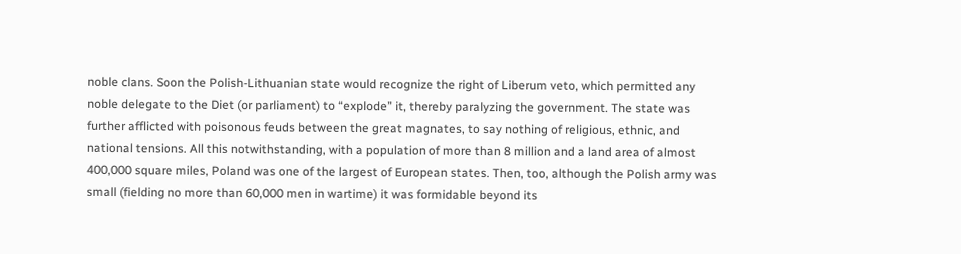noble clans. Soon the Polish-Lithuanian state would recognize the right of Liberum veto, which permitted any noble delegate to the Diet (or parliament) to “explode” it, thereby paralyzing the government. The state was further afflicted with poisonous feuds between the great magnates, to say nothing of religious, ethnic, and national tensions. All this notwithstanding, with a population of more than 8 million and a land area of almost 400,000 square miles, Poland was one of the largest of European states. Then, too, although the Polish army was small (fielding no more than 60,000 men in wartime) it was formidable beyond its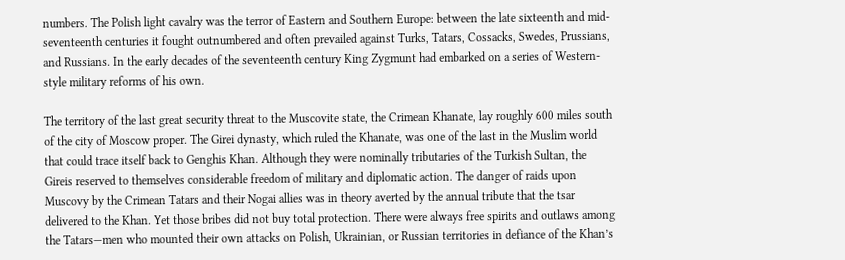numbers. The Polish light cavalry was the terror of Eastern and Southern Europe: between the late sixteenth and mid-seventeenth centuries it fought outnumbered and often prevailed against Turks, Tatars, Cossacks, Swedes, Prussians, and Russians. In the early decades of the seventeenth century King Zygmunt had embarked on a series of Western-style military reforms of his own.

The territory of the last great security threat to the Muscovite state, the Crimean Khanate, lay roughly 600 miles south of the city of Moscow proper. The Girei dynasty, which ruled the Khanate, was one of the last in the Muslim world that could trace itself back to Genghis Khan. Although they were nominally tributaries of the Turkish Sultan, the Gireis reserved to themselves considerable freedom of military and diplomatic action. The danger of raids upon Muscovy by the Crimean Tatars and their Nogai allies was in theory averted by the annual tribute that the tsar delivered to the Khan. Yet those bribes did not buy total protection. There were always free spirits and outlaws among the Tatars—men who mounted their own attacks on Polish, Ukrainian, or Russian territories in defiance of the Khan’s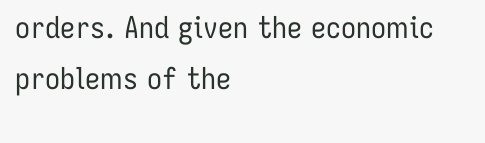orders. And given the economic problems of the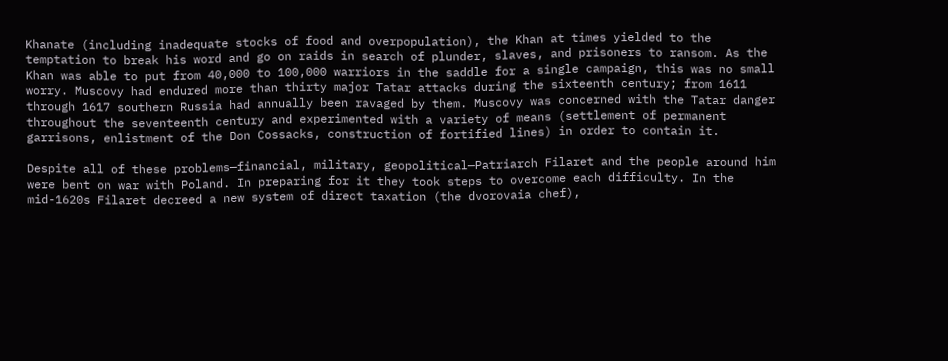Khanate (including inadequate stocks of food and overpopulation), the Khan at times yielded to the temptation to break his word and go on raids in search of plunder, slaves, and prisoners to ransom. As the Khan was able to put from 40,000 to 100,000 warriors in the saddle for a single campaign, this was no small worry. Muscovy had endured more than thirty major Tatar attacks during the sixteenth century; from 1611 through 1617 southern Russia had annually been ravaged by them. Muscovy was concerned with the Tatar danger throughout the seventeenth century and experimented with a variety of means (settlement of permanent garrisons, enlistment of the Don Cossacks, construction of fortified lines) in order to contain it.

Despite all of these problems—financial, military, geopolitical—Patriarch Filaret and the people around him were bent on war with Poland. In preparing for it they took steps to overcome each difficulty. In the mid-1620s Filaret decreed a new system of direct taxation (the dvorovaia chef),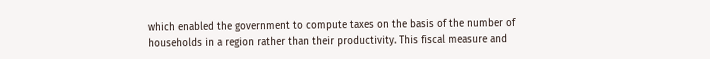which enabled the government to compute taxes on the basis of the number of households in a region rather than their productivity. This fiscal measure and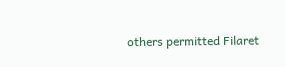others permitted Filaret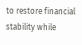to restore financial stability while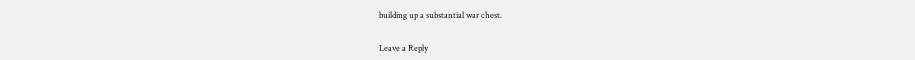building up a substantial war chest.


Leave a Reply